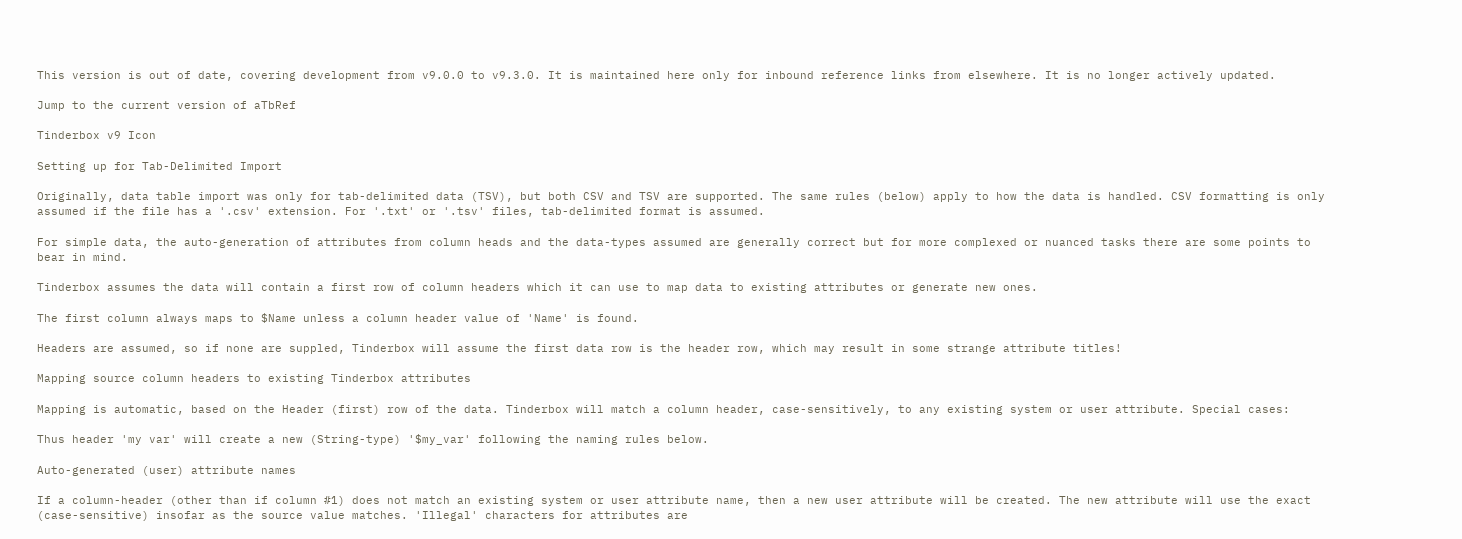This version is out of date, covering development from v9.0.0 to v9.3.0. It is maintained here only for inbound reference links from elsewhere. It is no longer actively updated.

Jump to the current version of aTbRef

Tinderbox v9 Icon

Setting up for Tab-Delimited Import

Originally, data table import was only for tab-delimited data (TSV), but both CSV and TSV are supported. The same rules (below) apply to how the data is handled. CSV formatting is only assumed if the file has a '.csv' extension. For '.txt' or '.tsv' files, tab-delimited format is assumed.

For simple data, the auto-generation of attributes from column heads and the data-types assumed are generally correct but for more complexed or nuanced tasks there are some points to bear in mind.

Tinderbox assumes the data will contain a first row of column headers which it can use to map data to existing attributes or generate new ones.

The first column always maps to $Name unless a column header value of 'Name' is found.

Headers are assumed, so if none are suppled, Tinderbox will assume the first data row is the header row, which may result in some strange attribute titles!

Mapping source column headers to existing Tinderbox attributes

Mapping is automatic, based on the Header (first) row of the data. Tinderbox will match a column header, case-sensitively, to any existing system or user attribute. Special cases:

Thus header 'my var' will create a new (String-type) '$my_var' following the naming rules below.

Auto-generated (user) attribute names

If a column-header (other than if column #1) does not match an existing system or user attribute name, then a new user attribute will be created. The new attribute will use the exact (case-sensitive) insofar as the source value matches. 'Illegal' characters for attributes are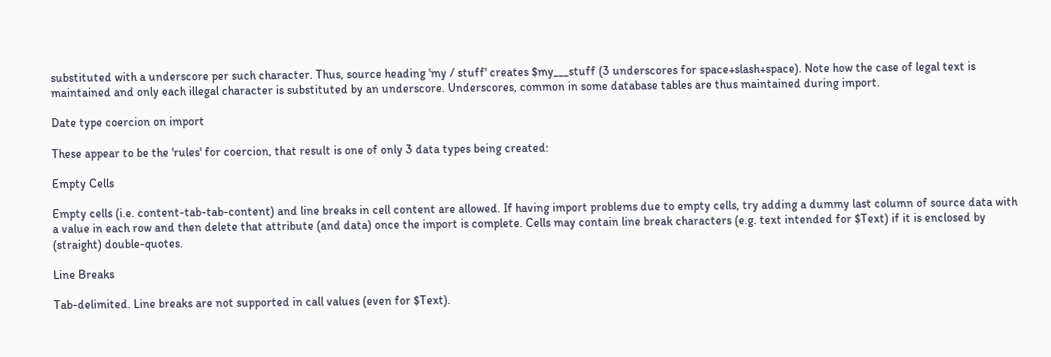substituted with a underscore per such character. Thus, source heading 'my / stuff' creates $my___stuff (3 underscores for space+slash+space). Note how the case of legal text is maintained and only each illegal character is substituted by an underscore. Underscores, common in some database tables are thus maintained during import.

Date type coercion on import

These appear to be the 'rules' for coercion, that result is one of only 3 data types being created:

Empty Cells

Empty cells (i.e. content-tab-tab-content) and line breaks in cell content are allowed. If having import problems due to empty cells, try adding a dummy last column of source data with a value in each row and then delete that attribute (and data) once the import is complete. Cells may contain line break characters (e.g. text intended for $Text) if it is enclosed by (straight) double-quotes.

Line Breaks

Tab-delimited. Line breaks are not supported in call values (even for $Text).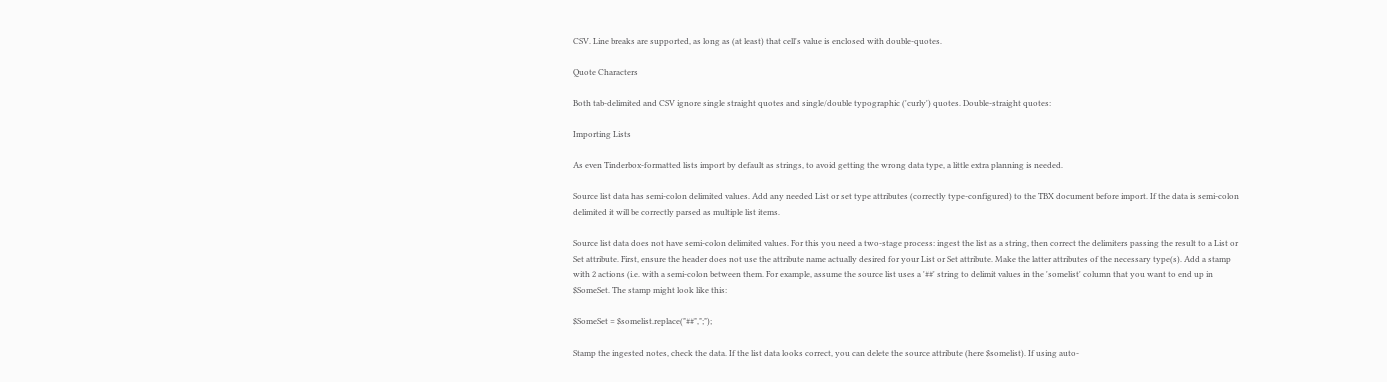CSV. Line breaks are supported, as long as (at least) that cell's value is enclosed with double-quotes.

Quote Characters

Both tab-delimited and CSV ignore single straight quotes and single/double typographic ('curly') quotes. Double-straight quotes:

Importing Lists

As even Tinderbox-formatted lists import by default as strings, to avoid getting the wrong data type, a little extra planning is needed.

Source list data has semi-colon delimited values. Add any needed List or set type attributes (correctly type-configured) to the TBX document before import. If the data is semi-colon delimited it will be correctly parsed as multiple list items.

Source list data does not have semi-colon delimited values. For this you need a two-stage process: ingest the list as a string, then correct the delimiters passing the result to a List or Set attribute. First, ensure the header does not use the attribute name actually desired for your List or Set attribute. Make the latter attributes of the necessary type(s). Add a stamp with 2 actions (i.e. with a semi-colon between them. For example, assume the source list uses a '##' string to delimit values in the 'somelist' column that you want to end up in $SomeSet. The stamp might look like this:

$SomeSet = $somelist.replace("##",";");

Stamp the ingested notes, check the data. If the list data looks correct, you can delete the source attribute (here $somelist). If using auto-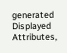generated Displayed Attributes,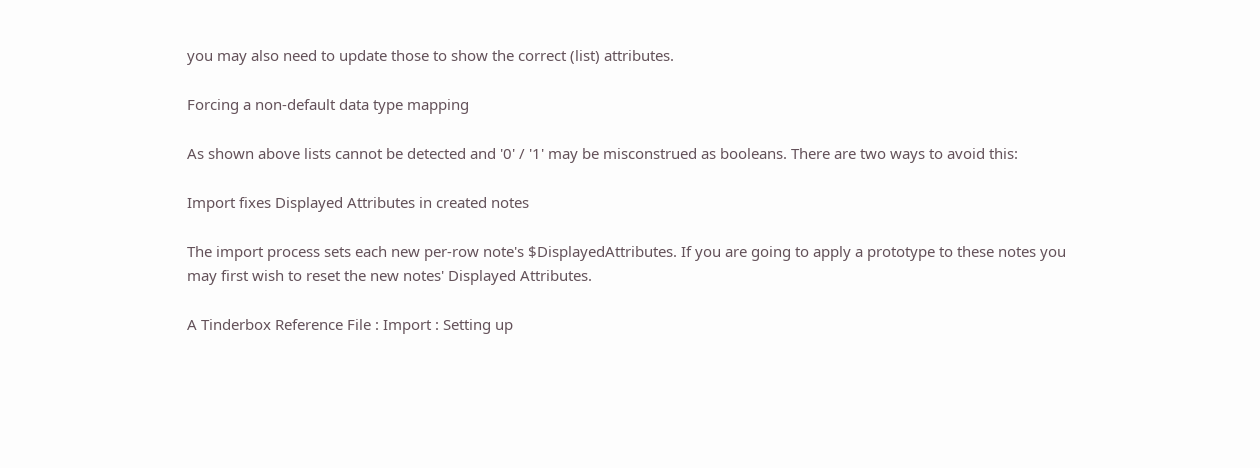you may also need to update those to show the correct (list) attributes.

Forcing a non-default data type mapping

As shown above lists cannot be detected and '0' / '1' may be misconstrued as booleans. There are two ways to avoid this:

Import fixes Displayed Attributes in created notes

The import process sets each new per-row note's $DisplayedAttributes. If you are going to apply a prototype to these notes you may first wish to reset the new notes' Displayed Attributes.

A Tinderbox Reference File : Import : Setting up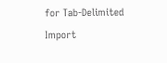for Tab-Delimited Import